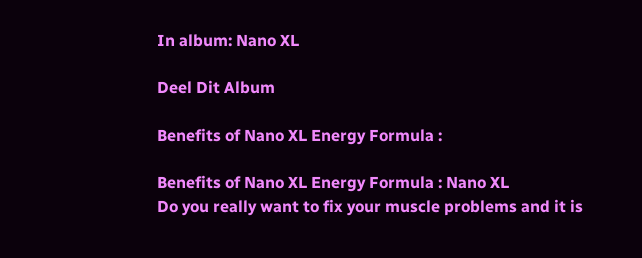In album: Nano XL

Deel Dit Album

Benefits of Nano XL Energy Formula :

Benefits of Nano XL Energy Formula : Nano XL
Do you really want to fix your muscle problems and it is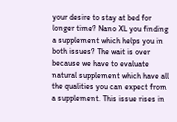your desire to stay at bed for longer time? Nano XL you finding a supplement which helps you in both issues? The wait is over because we have to evaluate natural supplement which have all the qualities you can expect from a supplement. This issue rises in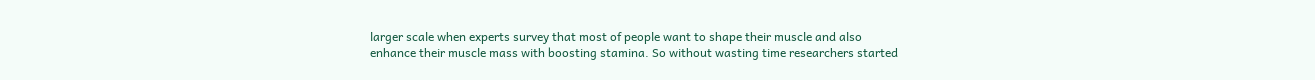larger scale when experts survey that most of people want to shape their muscle and also enhance their muscle mass with boosting stamina. So without wasting time researchers started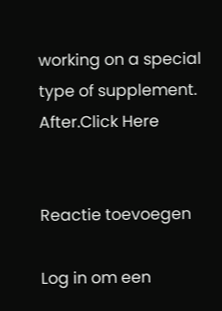working on a special type of supplement. After.Click Here


Reactie toevoegen

Log in om een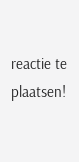reactie te plaatsen!